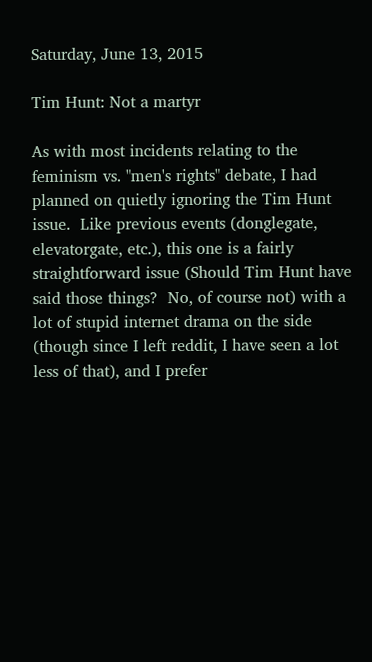Saturday, June 13, 2015

Tim Hunt: Not a martyr

As with most incidents relating to the feminism vs. "men's rights" debate, I had planned on quietly ignoring the Tim Hunt issue.  Like previous events (donglegate, elevatorgate, etc.), this one is a fairly straightforward issue (Should Tim Hunt have said those things?  No, of course not) with a lot of stupid internet drama on the side (though since I left reddit, I have seen a lot less of that), and I prefer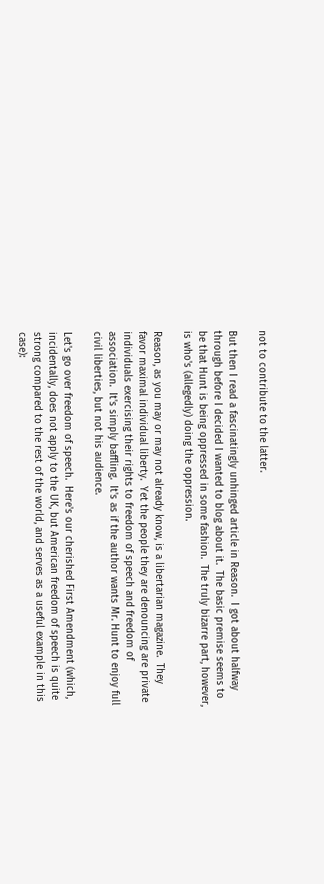not to contribute to the latter.

But then I read a fascinatingly unhinged article in Reason.  I got about halfway through before I decided I wanted to blog about it.  The basic premise seems to be that Hunt is being oppressed in some fashion.  The truly bizarre part, however, is who's (allegedly) doing the oppression.

Reason, as you may or may not already know, is a libertarian magazine.  They favor maximal individual liberty.  Yet the people they are denouncing are private individuals exercising their rights to freedom of speech and freedom of association.  It's simply baffling.  It's as if the author wants Mr. Hunt to enjoy full civil liberties, but not his audience.

Let's go over freedom of speech.  Here's our cherished First Amendment (which, incidentally, does not apply to the UK, but American freedom of speech is quite strong compared to the rest of the world, and serves as a useful example in this case):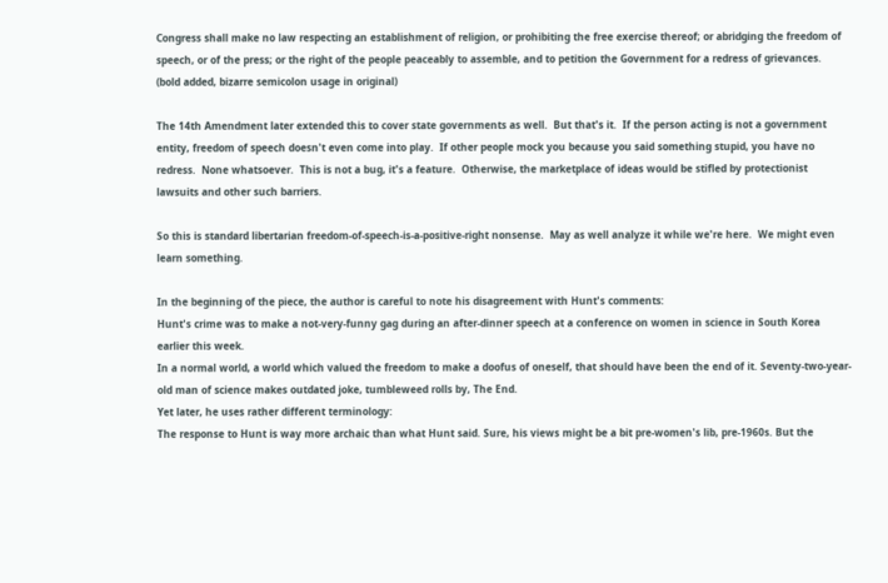Congress shall make no law respecting an establishment of religion, or prohibiting the free exercise thereof; or abridging the freedom of speech, or of the press; or the right of the people peaceably to assemble, and to petition the Government for a redress of grievances.
(bold added, bizarre semicolon usage in original)

The 14th Amendment later extended this to cover state governments as well.  But that's it.  If the person acting is not a government entity, freedom of speech doesn't even come into play.  If other people mock you because you said something stupid, you have no redress.  None whatsoever.  This is not a bug, it's a feature.  Otherwise, the marketplace of ideas would be stifled by protectionist lawsuits and other such barriers.

So this is standard libertarian freedom-of-speech-is-a-positive-right nonsense.  May as well analyze it while we're here.  We might even learn something.

In the beginning of the piece, the author is careful to note his disagreement with Hunt's comments:
Hunt's crime was to make a not-very-funny gag during an after-dinner speech at a conference on women in science in South Korea earlier this week.
In a normal world, a world which valued the freedom to make a doofus of oneself, that should have been the end of it. Seventy-two-year-old man of science makes outdated joke, tumbleweed rolls by, The End.
Yet later, he uses rather different terminology:
The response to Hunt is way more archaic than what Hunt said. Sure, his views might be a bit pre-women's lib, pre-1960s. But the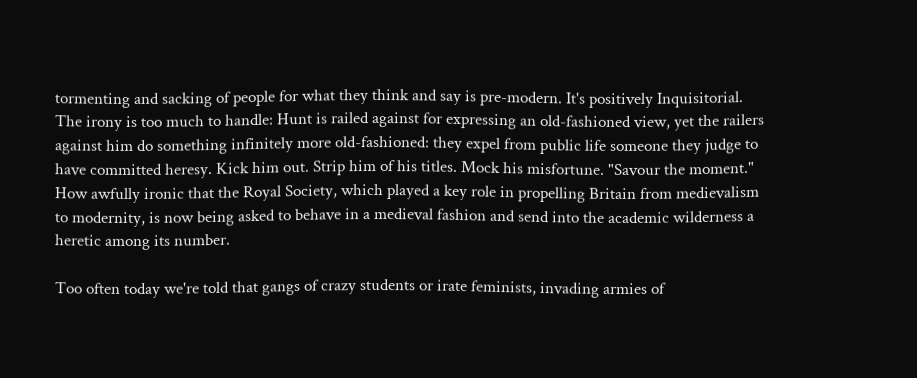tormenting and sacking of people for what they think and say is pre-modern. It's positively Inquisitorial.
The irony is too much to handle: Hunt is railed against for expressing an old-fashioned view, yet the railers against him do something infinitely more old-fashioned: they expel from public life someone they judge to have committed heresy. Kick him out. Strip him of his titles. Mock his misfortune. "Savour the moment." How awfully ironic that the Royal Society, which played a key role in propelling Britain from medievalism to modernity, is now being asked to behave in a medieval fashion and send into the academic wilderness a heretic among its number.

Too often today we're told that gangs of crazy students or irate feminists, invading armies of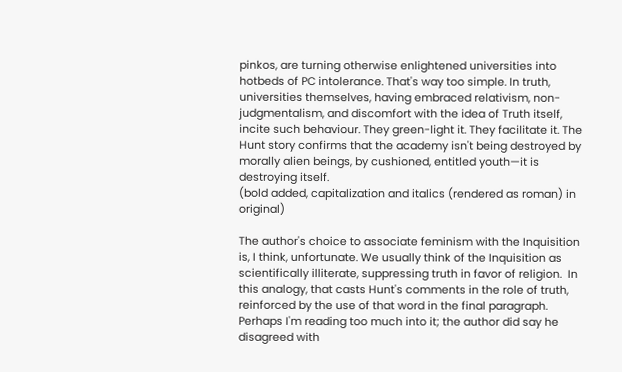pinkos, are turning otherwise enlightened universities into hotbeds of PC intolerance. That's way too simple. In truth, universities themselves, having embraced relativism, non-judgmentalism, and discomfort with the idea of Truth itself, incite such behaviour. They green-light it. They facilitate it. The Hunt story confirms that the academy isn't being destroyed by morally alien beings, by cushioned, entitled youth—it is destroying itself.
(bold added, capitalization and italics (rendered as roman) in original)

The author's choice to associate feminism with the Inquisition is, I think, unfortunate. We usually think of the Inquisition as scientifically illiterate, suppressing truth in favor of religion.  In this analogy, that casts Hunt's comments in the role of truth, reinforced by the use of that word in the final paragraph.  Perhaps I'm reading too much into it; the author did say he disagreed with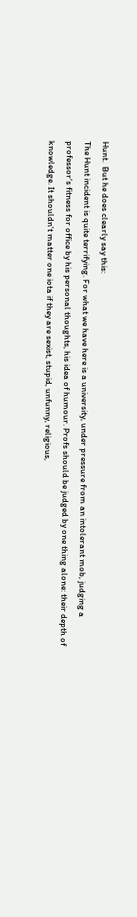Hunt.  But he does clearly say this:
The Hunt incident is quite terrifying. For what we have here is a university, under pressure from an intolerant mob, judging a professor's fitness for office by his personal thoughts, his idea of humour. Profs should be judged by one thing alone: their depth of knowledge. It shouldn't matter one iota if they are sexist, stupid, unfunny, religious,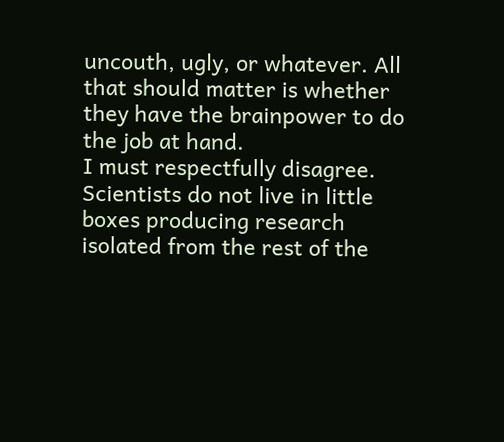uncouth, ugly, or whatever. All that should matter is whether they have the brainpower to do the job at hand.
I must respectfully disagree.  Scientists do not live in little boxes producing research isolated from the rest of the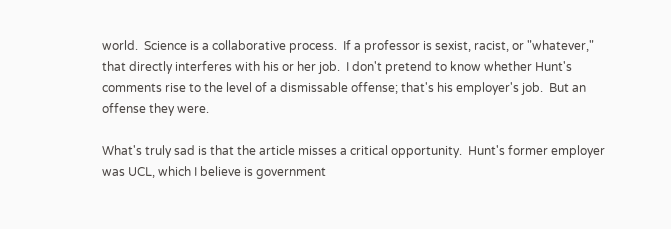world.  Science is a collaborative process.  If a professor is sexist, racist, or "whatever," that directly interferes with his or her job.  I don't pretend to know whether Hunt's comments rise to the level of a dismissable offense; that's his employer's job.  But an offense they were.

What's truly sad is that the article misses a critical opportunity.  Hunt's former employer was UCL, which I believe is government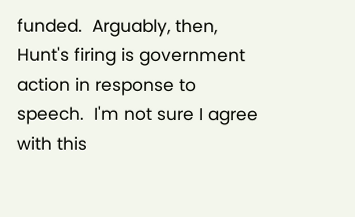funded.  Arguably, then, Hunt's firing is government action in response to speech.  I'm not sure I agree with this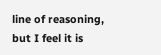line of reasoning, but I feel it is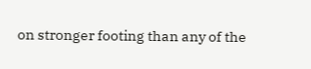on stronger footing than any of the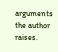arguments the author raises.